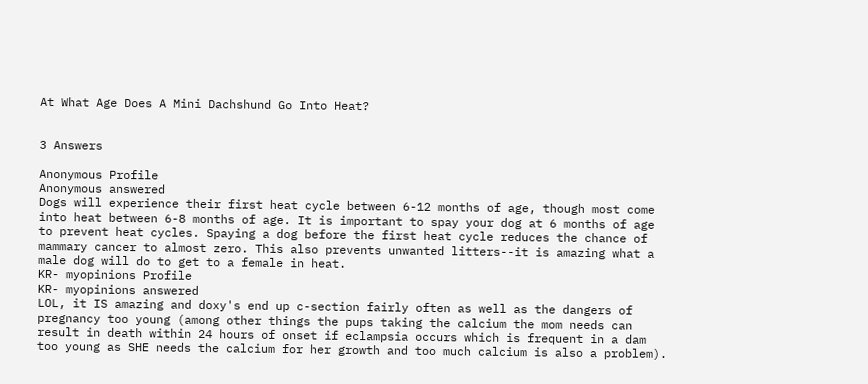At What Age Does A Mini Dachshund Go Into Heat?


3 Answers

Anonymous Profile
Anonymous answered
Dogs will experience their first heat cycle between 6-12 months of age, though most come into heat between 6-8 months of age. It is important to spay your dog at 6 months of age to prevent heat cycles. Spaying a dog before the first heat cycle reduces the chance of mammary cancer to almost zero. This also prevents unwanted litters--it is amazing what a male dog will do to get to a female in heat.
KR- myopinions Profile
KR- myopinions answered
LOL, it IS amazing and doxy's end up c-section fairly often as well as the dangers of pregnancy too young (among other things the pups taking the calcium the mom needs can result in death within 24 hours of onset if eclampsia occurs which is frequent in a dam too young as SHE needs the calcium for her growth and too much calcium is also a problem).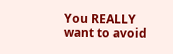You REALLY want to avoid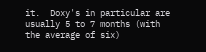it.  Doxy's in particular are usually 5 to 7 months (with the average of six)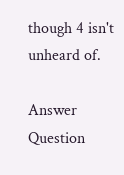though 4 isn't unheard of.

Answer Question